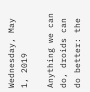Wednesday, May 1, 2019

Anything we can do, droids can do better: the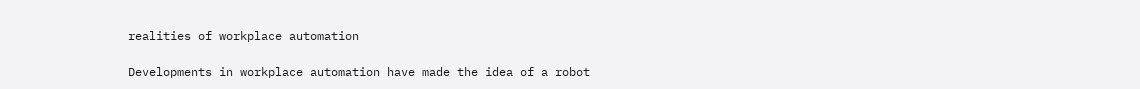realities of workplace automation

Developments in workplace automation have made the idea of a robot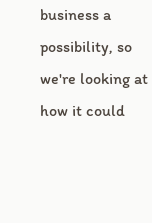business a possibility, so we're looking at how it could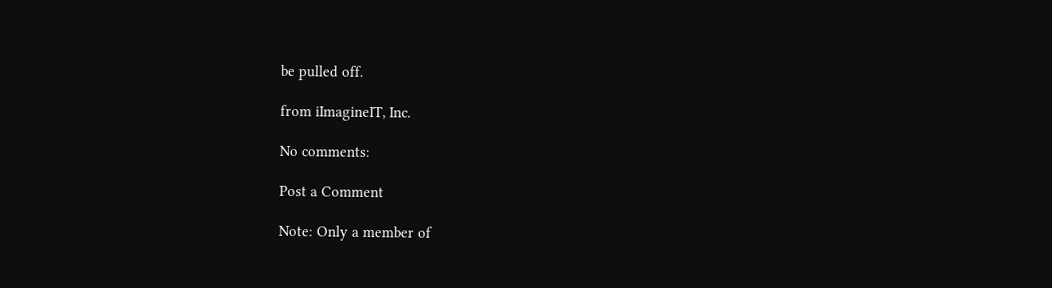be pulled off.

from iImagineIT, Inc.

No comments:

Post a Comment

Note: Only a member of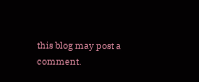this blog may post a comment.